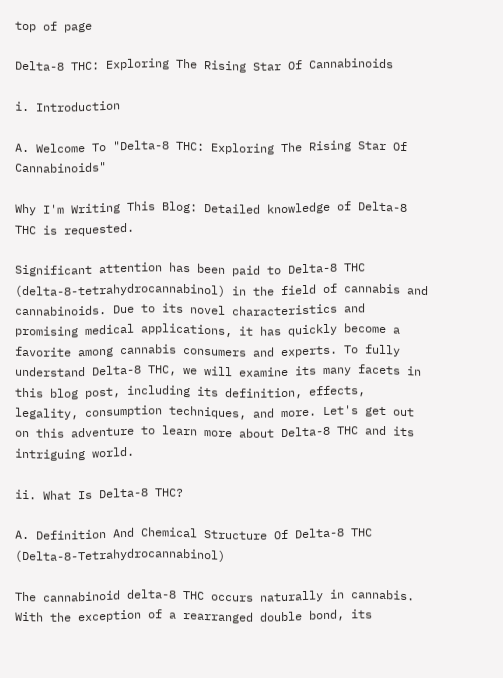top of page

Delta-8 THC: Exploring The Rising Star Of Cannabinoids

i. Introduction

A. Welcome To "Delta-8 THC: Exploring The Rising Star Of Cannabinoids"

Why I'm Writing This Blog: Detailed knowledge of Delta-8 THC is requested.

Significant attention has been paid to Delta-8 THC (delta-8-tetrahydrocannabinol) in the field of cannabis and cannabinoids. Due to its novel characteristics and promising medical applications, it has quickly become a favorite among cannabis consumers and experts. To fully understand Delta-8 THC, we will examine its many facets in this blog post, including its definition, effects, legality, consumption techniques, and more. Let's get out on this adventure to learn more about Delta-8 THC and its intriguing world.

ii. What Is Delta-8 THC?

A. Definition And Chemical Structure Of Delta-8 THC (Delta-8-Tetrahydrocannabinol)

The cannabinoid delta-8 THC occurs naturally in cannabis. With the exception of a rearranged double bond, its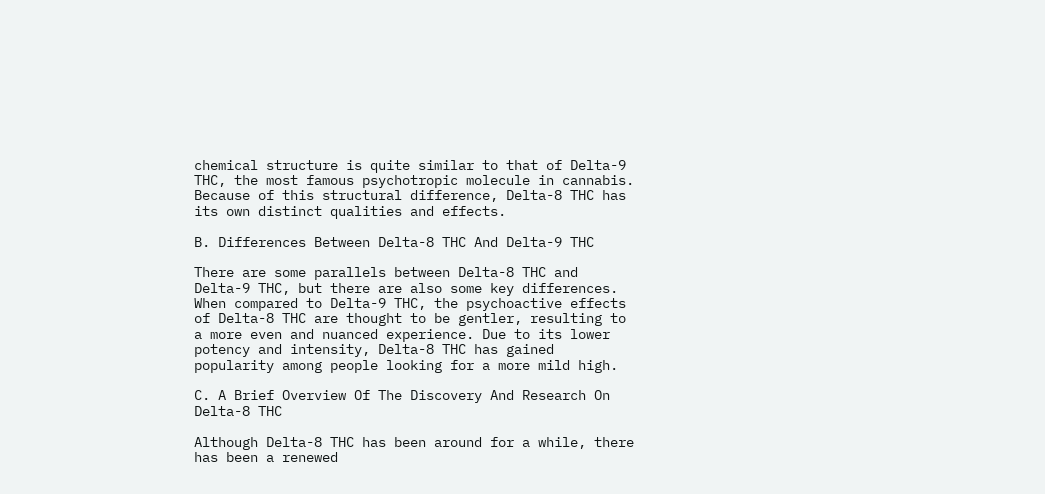chemical structure is quite similar to that of Delta-9 THC, the most famous psychotropic molecule in cannabis. Because of this structural difference, Delta-8 THC has its own distinct qualities and effects.

B. Differences Between Delta-8 THC And Delta-9 THC

There are some parallels between Delta-8 THC and Delta-9 THC, but there are also some key differences. When compared to Delta-9 THC, the psychoactive effects of Delta-8 THC are thought to be gentler, resulting to a more even and nuanced experience. Due to its lower potency and intensity, Delta-8 THC has gained popularity among people looking for a more mild high.

C. A Brief Overview Of The Discovery And Research On Delta-8 THC

Although Delta-8 THC has been around for a while, there has been a renewed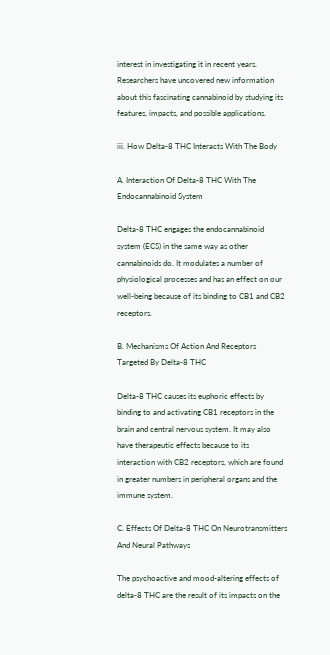interest in investigating it in recent years. Researchers have uncovered new information about this fascinating cannabinoid by studying its features, impacts, and possible applications.

iii. How Delta-8 THC Interacts With The Body

A. Interaction Of Delta-8 THC With The Endocannabinoid System

Delta-8 THC engages the endocannabinoid system (ECS) in the same way as other cannabinoids do. It modulates a number of physiological processes and has an effect on our well-being because of its binding to CB1 and CB2 receptors.

B. Mechanisms Of Action And Receptors Targeted By Delta-8 THC

Delta-8 THC causes its euphoric effects by binding to and activating CB1 receptors in the brain and central nervous system. It may also have therapeutic effects because to its interaction with CB2 receptors, which are found in greater numbers in peripheral organs and the immune system.

C. Effects Of Delta-8 THC On Neurotransmitters And Neural Pathways

The psychoactive and mood-altering effects of delta-8 THC are the result of its impacts on the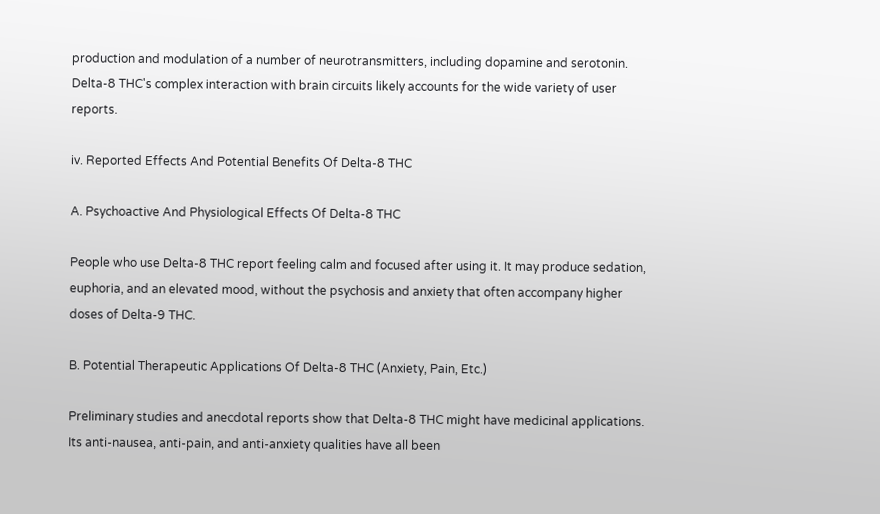production and modulation of a number of neurotransmitters, including dopamine and serotonin. Delta-8 THC's complex interaction with brain circuits likely accounts for the wide variety of user reports.

iv. Reported Effects And Potential Benefits Of Delta-8 THC

A. Psychoactive And Physiological Effects Of Delta-8 THC

People who use Delta-8 THC report feeling calm and focused after using it. It may produce sedation, euphoria, and an elevated mood, without the psychosis and anxiety that often accompany higher doses of Delta-9 THC.

B. Potential Therapeutic Applications Of Delta-8 THC (Anxiety, Pain, Etc.)

Preliminary studies and anecdotal reports show that Delta-8 THC might have medicinal applications. Its anti-nausea, anti-pain, and anti-anxiety qualities have all been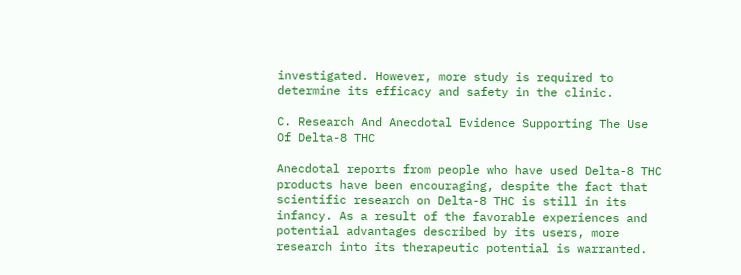investigated. However, more study is required to determine its efficacy and safety in the clinic.

C. Research And Anecdotal Evidence Supporting The Use Of Delta-8 THC

Anecdotal reports from people who have used Delta-8 THC products have been encouraging, despite the fact that scientific research on Delta-8 THC is still in its infancy. As a result of the favorable experiences and potential advantages described by its users, more research into its therapeutic potential is warranted.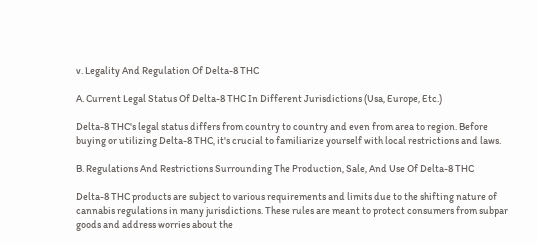v. Legality And Regulation Of Delta-8 THC

A. Current Legal Status Of Delta-8 THC In Different Jurisdictions (Usa, Europe, Etc.)

Delta-8 THC's legal status differs from country to country and even from area to region. Before buying or utilizing Delta-8 THC, it's crucial to familiarize yourself with local restrictions and laws.

B. Regulations And Restrictions Surrounding The Production, Sale, And Use Of Delta-8 THC

Delta-8 THC products are subject to various requirements and limits due to the shifting nature of cannabis regulations in many jurisdictions. These rules are meant to protect consumers from subpar goods and address worries about the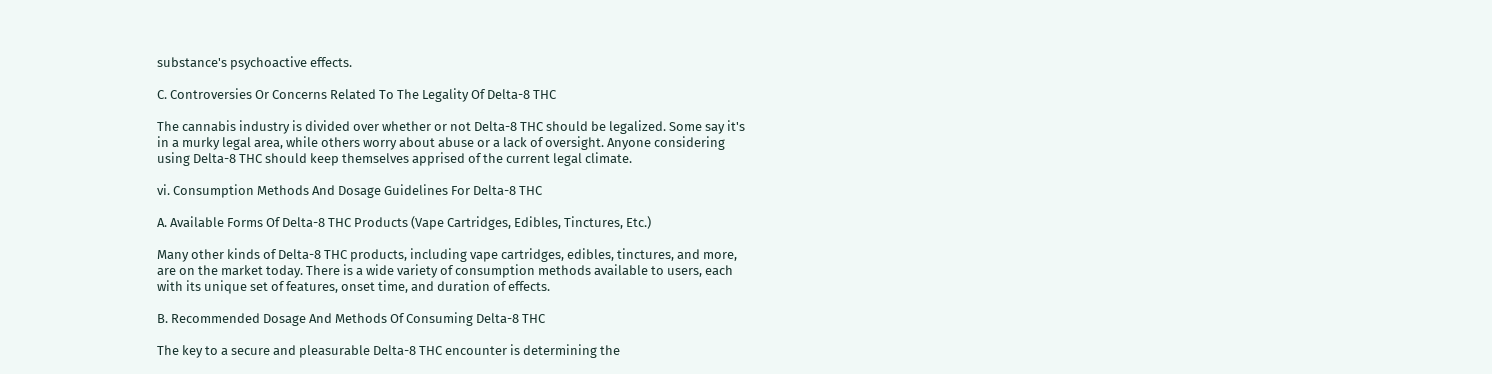substance's psychoactive effects.

C. Controversies Or Concerns Related To The Legality Of Delta-8 THC

The cannabis industry is divided over whether or not Delta-8 THC should be legalized. Some say it's in a murky legal area, while others worry about abuse or a lack of oversight. Anyone considering using Delta-8 THC should keep themselves apprised of the current legal climate.

vi. Consumption Methods And Dosage Guidelines For Delta-8 THC

A. Available Forms Of Delta-8 THC Products (Vape Cartridges, Edibles, Tinctures, Etc.)

Many other kinds of Delta-8 THC products, including vape cartridges, edibles, tinctures, and more, are on the market today. There is a wide variety of consumption methods available to users, each with its unique set of features, onset time, and duration of effects.

B. Recommended Dosage And Methods Of Consuming Delta-8 THC

The key to a secure and pleasurable Delta-8 THC encounter is determining the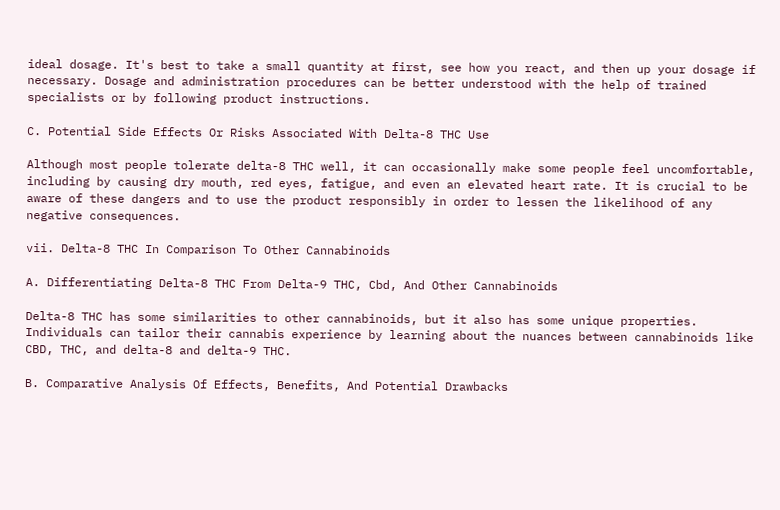ideal dosage. It's best to take a small quantity at first, see how you react, and then up your dosage if necessary. Dosage and administration procedures can be better understood with the help of trained specialists or by following product instructions.

C. Potential Side Effects Or Risks Associated With Delta-8 THC Use

Although most people tolerate delta-8 THC well, it can occasionally make some people feel uncomfortable, including by causing dry mouth, red eyes, fatigue, and even an elevated heart rate. It is crucial to be aware of these dangers and to use the product responsibly in order to lessen the likelihood of any negative consequences.

vii. Delta-8 THC In Comparison To Other Cannabinoids

A. Differentiating Delta-8 THC From Delta-9 THC, Cbd, And Other Cannabinoids

Delta-8 THC has some similarities to other cannabinoids, but it also has some unique properties. Individuals can tailor their cannabis experience by learning about the nuances between cannabinoids like CBD, THC, and delta-8 and delta-9 THC.

B. Comparative Analysis Of Effects, Benefits, And Potential Drawbacks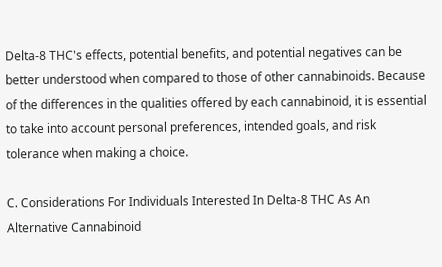Delta-8 THC's effects, potential benefits, and potential negatives can be better understood when compared to those of other cannabinoids. Because of the differences in the qualities offered by each cannabinoid, it is essential to take into account personal preferences, intended goals, and risk tolerance when making a choice.

C. Considerations For Individuals Interested In Delta-8 THC As An Alternative Cannabinoid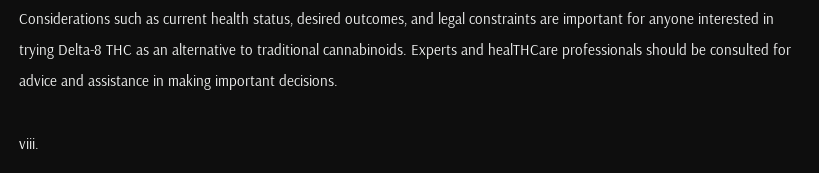Considerations such as current health status, desired outcomes, and legal constraints are important for anyone interested in trying Delta-8 THC as an alternative to traditional cannabinoids. Experts and healTHCare professionals should be consulted for advice and assistance in making important decisions.

viii.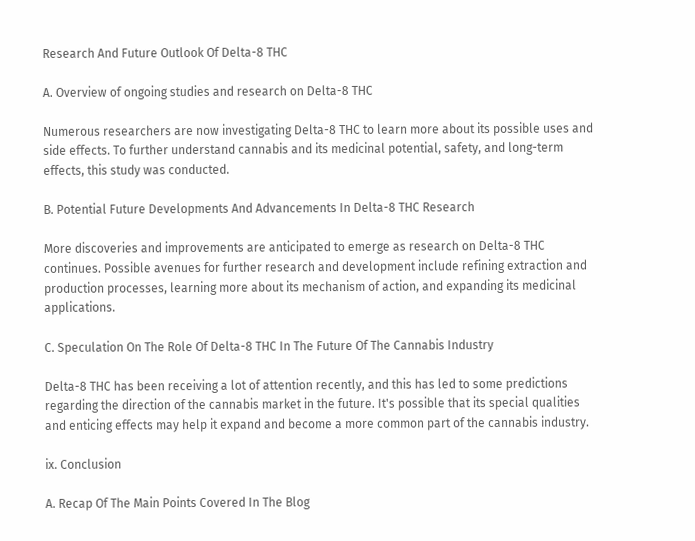Research And Future Outlook Of Delta-8 THC

A. Overview of ongoing studies and research on Delta-8 THC

Numerous researchers are now investigating Delta-8 THC to learn more about its possible uses and side effects. To further understand cannabis and its medicinal potential, safety, and long-term effects, this study was conducted.

B. Potential Future Developments And Advancements In Delta-8 THC Research

More discoveries and improvements are anticipated to emerge as research on Delta-8 THC continues. Possible avenues for further research and development include refining extraction and production processes, learning more about its mechanism of action, and expanding its medicinal applications.

C. Speculation On The Role Of Delta-8 THC In The Future Of The Cannabis Industry

Delta-8 THC has been receiving a lot of attention recently, and this has led to some predictions regarding the direction of the cannabis market in the future. It's possible that its special qualities and enticing effects may help it expand and become a more common part of the cannabis industry.

ix. Conclusion

A. Recap Of The Main Points Covered In The Blog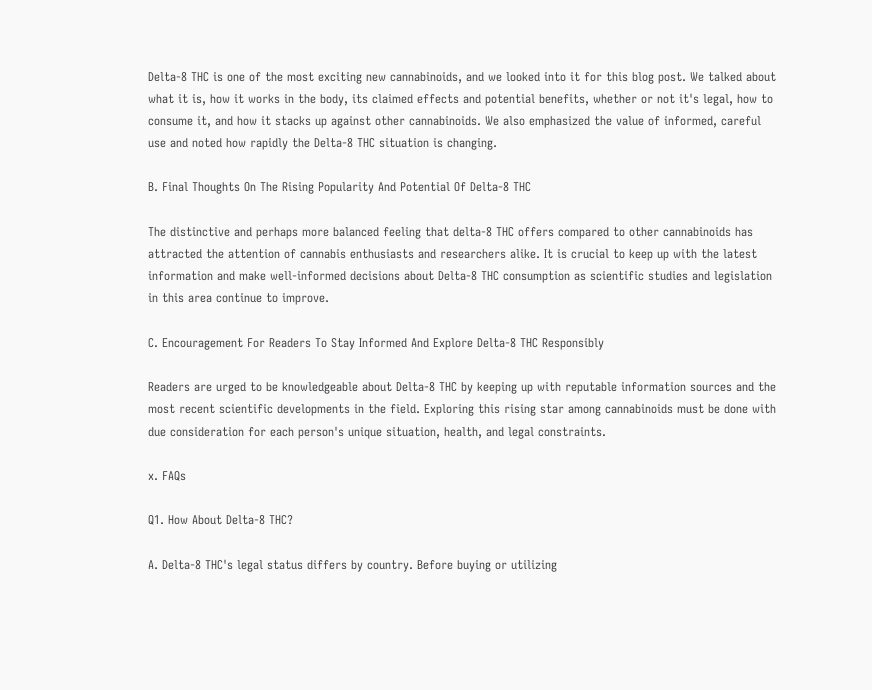Delta-8 THC is one of the most exciting new cannabinoids, and we looked into it for this blog post. We talked about what it is, how it works in the body, its claimed effects and potential benefits, whether or not it's legal, how to consume it, and how it stacks up against other cannabinoids. We also emphasized the value of informed, careful use and noted how rapidly the Delta-8 THC situation is changing.

B. Final Thoughts On The Rising Popularity And Potential Of Delta-8 THC

The distinctive and perhaps more balanced feeling that delta-8 THC offers compared to other cannabinoids has attracted the attention of cannabis enthusiasts and researchers alike. It is crucial to keep up with the latest information and make well-informed decisions about Delta-8 THC consumption as scientific studies and legislation in this area continue to improve.

C. Encouragement For Readers To Stay Informed And Explore Delta-8 THC Responsibly

Readers are urged to be knowledgeable about Delta-8 THC by keeping up with reputable information sources and the most recent scientific developments in the field. Exploring this rising star among cannabinoids must be done with due consideration for each person's unique situation, health, and legal constraints.

x. FAQs

Q1. How About Delta-8 THC?

A. Delta-8 THC's legal status differs by country. Before buying or utilizing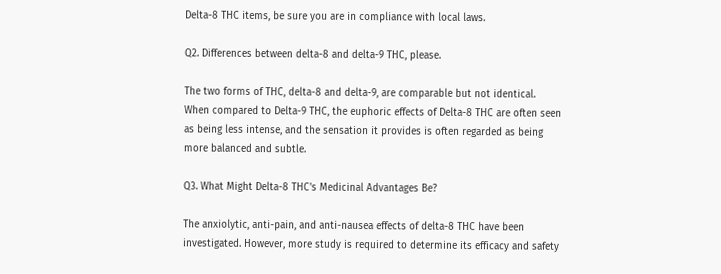Delta-8 THC items, be sure you are in compliance with local laws.

Q2. Differences between delta-8 and delta-9 THC, please.

The two forms of THC, delta-8 and delta-9, are comparable but not identical. When compared to Delta-9 THC, the euphoric effects of Delta-8 THC are often seen as being less intense, and the sensation it provides is often regarded as being more balanced and subtle.

Q3. What Might Delta-8 THC's Medicinal Advantages Be?

The anxiolytic, anti-pain, and anti-nausea effects of delta-8 THC have been investigated. However, more study is required to determine its efficacy and safety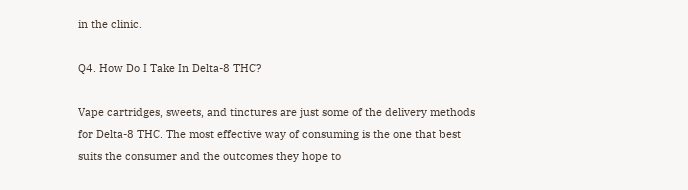in the clinic.

Q4. How Do I Take In Delta-8 THC?

Vape cartridges, sweets, and tinctures are just some of the delivery methods for Delta-8 THC. The most effective way of consuming is the one that best suits the consumer and the outcomes they hope to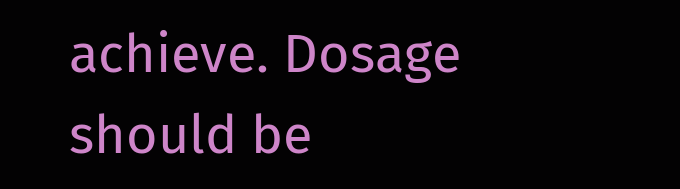achieve. Dosage should be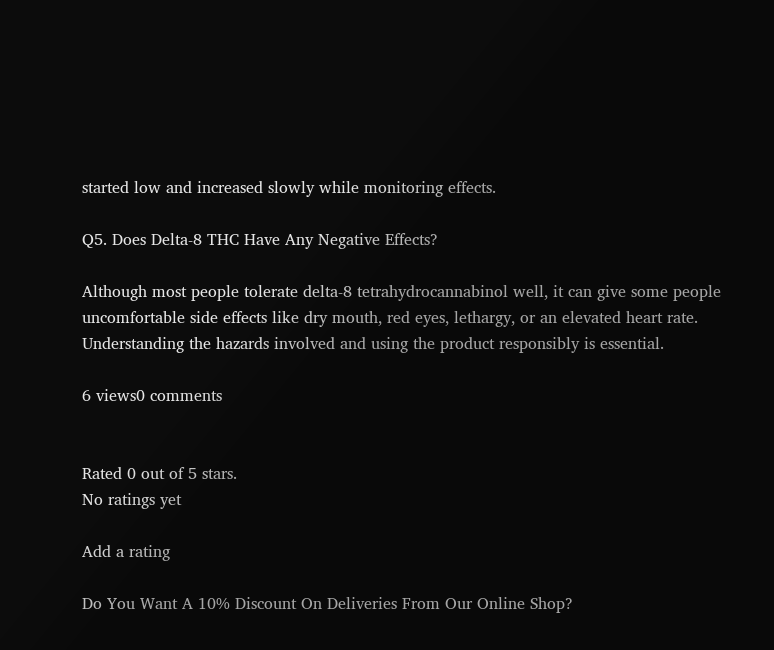started low and increased slowly while monitoring effects.

Q5. Does Delta-8 THC Have Any Negative Effects?

Although most people tolerate delta-8 tetrahydrocannabinol well, it can give some people uncomfortable side effects like dry mouth, red eyes, lethargy, or an elevated heart rate. Understanding the hazards involved and using the product responsibly is essential.

6 views0 comments


Rated 0 out of 5 stars.
No ratings yet

Add a rating

Do You Want A 10% Discount On Deliveries From Our Online Shop?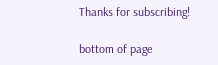Thanks for subscribing!

bottom of page